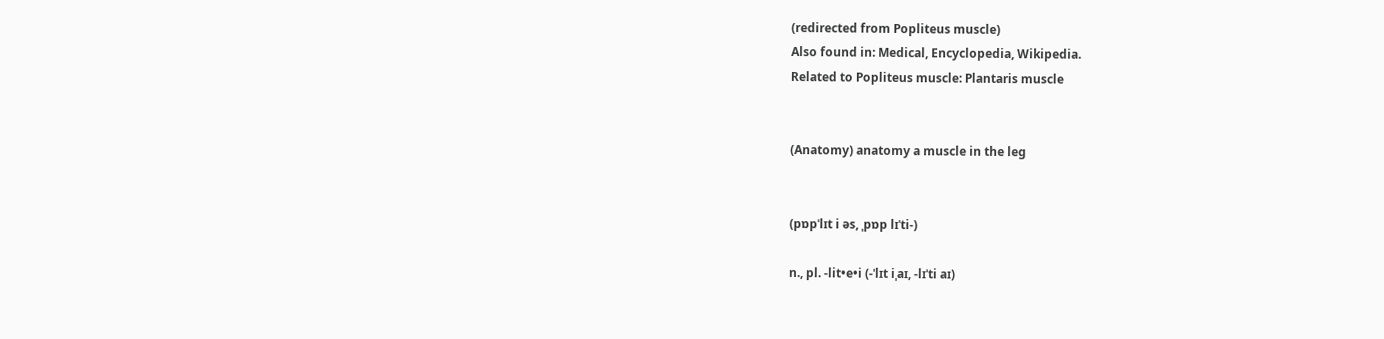(redirected from Popliteus muscle)
Also found in: Medical, Encyclopedia, Wikipedia.
Related to Popliteus muscle: Plantaris muscle


(Anatomy) anatomy a muscle in the leg


(pɒpˈlɪt i əs, ˌpɒp lɪˈti-)

n., pl. -lit•e•i (-ˈlɪt iˌaɪ, -lɪˈti aɪ)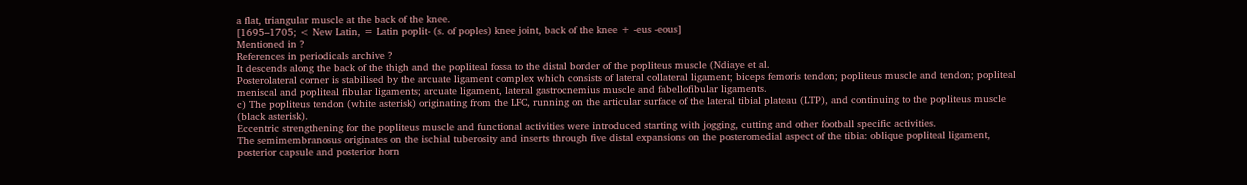a flat, triangular muscle at the back of the knee.
[1695–1705; < New Latin, = Latin poplit- (s. of poples) knee joint, back of the knee + -eus -eous]
Mentioned in ?
References in periodicals archive ?
It descends along the back of the thigh and the popliteal fossa to the distal border of the popliteus muscle (Ndiaye et al.
Posterolateral corner is stabilised by the arcuate ligament complex which consists of lateral collateral ligament; biceps femoris tendon; popliteus muscle and tendon; popliteal meniscal and popliteal fibular ligaments; arcuate ligament, lateral gastrocnemius muscle and fabellofibular ligaments.
c) The popliteus tendon (white asterisk) originating from the LFC, running on the articular surface of the lateral tibial plateau (LTP), and continuing to the popliteus muscle (black asterisk).
Eccentric strengthening for the popliteus muscle and functional activities were introduced starting with jogging, cutting and other football specific activities.
The semimembranosus originates on the ischial tuberosity and inserts through five distal expansions on the posteromedial aspect of the tibia: oblique popliteal ligament, posterior capsule and posterior horn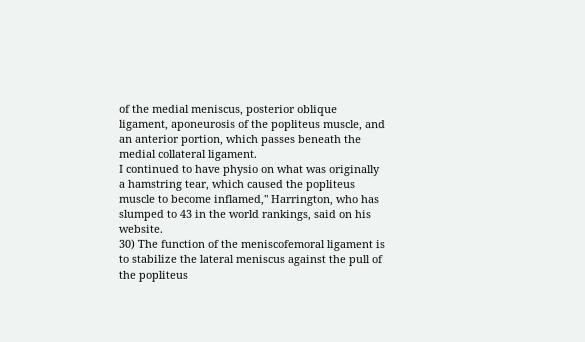of the medial meniscus, posterior oblique ligament, aponeurosis of the popliteus muscle, and an anterior portion, which passes beneath the medial collateral ligament.
I continued to have physio on what was originally a hamstring tear, which caused the popliteus muscle to become inflamed," Harrington, who has slumped to 43 in the world rankings, said on his website.
30) The function of the meniscofemoral ligament is to stabilize the lateral meniscus against the pull of the popliteus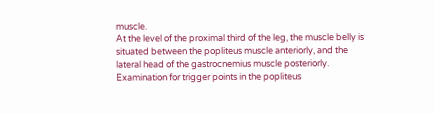muscle.
At the level of the proximal third of the leg, the muscle belly is situated between the popliteus muscle anteriorly, and the lateral head of the gastrocnemius muscle posteriorly.
Examination for trigger points in the popliteus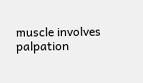muscle involves palpation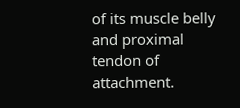of its muscle belly and proximal tendon of attachment.